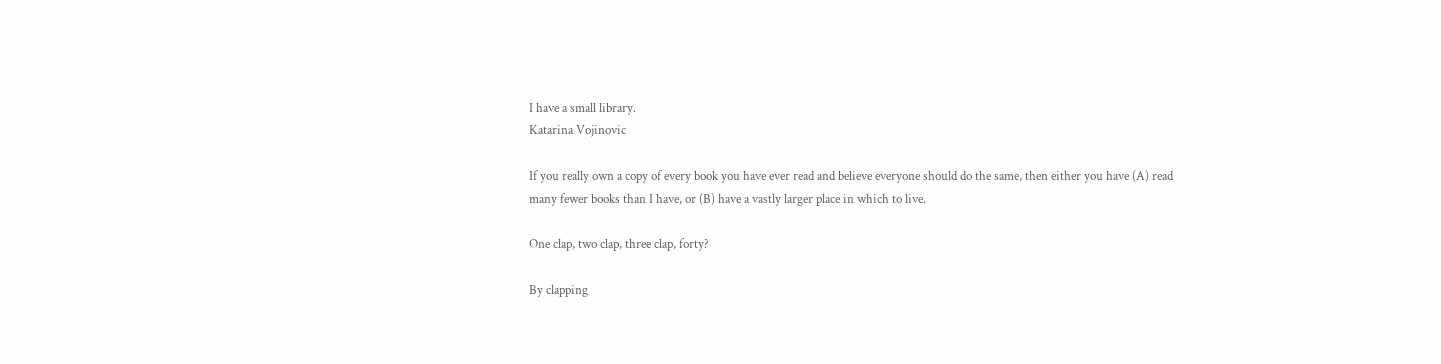I have a small library.
Katarina Vojinovic

If you really own a copy of every book you have ever read and believe everyone should do the same, then either you have (A) read many fewer books than I have, or (B) have a vastly larger place in which to live.

One clap, two clap, three clap, forty?

By clapping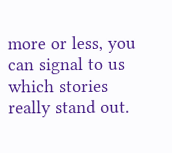more or less, you can signal to us which stories really stand out.